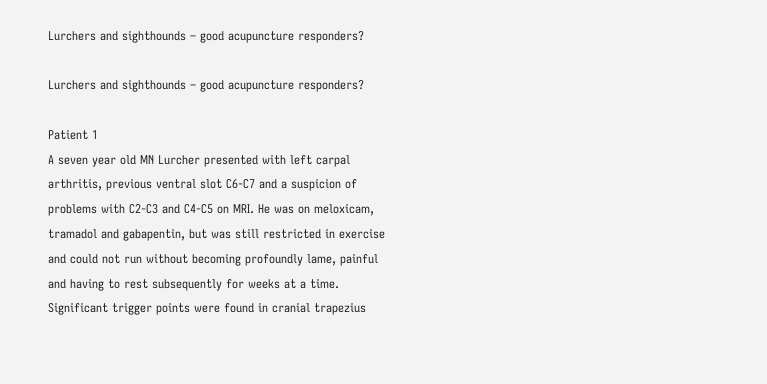Lurchers and sighthounds – good acupuncture responders?

Lurchers and sighthounds – good acupuncture responders?

Patient 1
A seven year old MN Lurcher presented with left carpal arthritis, previous ventral slot C6-C7 and a suspicion of problems with C2-C3 and C4-C5 on MRI. He was on meloxicam, tramadol and gabapentin, but was still restricted in exercise and could not run without becoming profoundly lame, painful and having to rest subsequently for weeks at a time.
Significant trigger points were found in cranial trapezius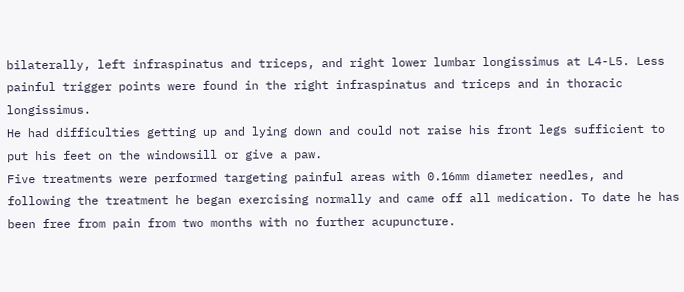bilaterally, left infraspinatus and triceps, and right lower lumbar longissimus at L4-L5. Less painful trigger points were found in the right infraspinatus and triceps and in thoracic longissimus.
He had difficulties getting up and lying down and could not raise his front legs sufficient to put his feet on the windowsill or give a paw.
Five treatments were performed targeting painful areas with 0.16mm diameter needles, and following the treatment he began exercising normally and came off all medication. To date he has been free from pain from two months with no further acupuncture.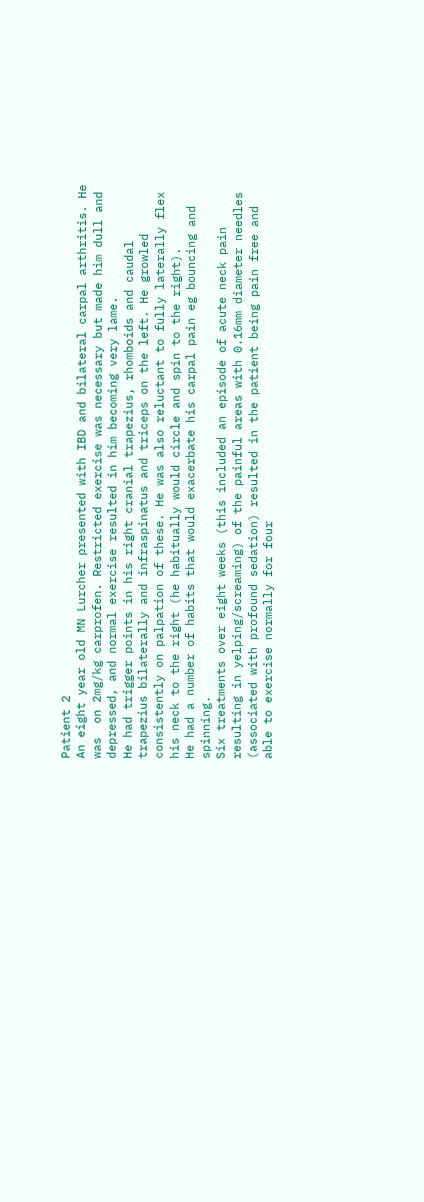Patient 2
An eight year old MN Lurcher presented with IBD and bilateral carpal arthritis. He was  on 2mg/kg carprofen. Restricted exercise was necessary but made him dull and depressed, and normal exercise resulted in him becoming very lame.
He had trigger points in his right cranial trapezius, rhomboids and caudal trapezius bilaterally and infraspinatus and triceps on the left. He growled consistently on palpation of these. He was also reluctant to fully laterally flex his neck to the right (he habitually would circle and spin to the right).
He had a number of habits that would exacerbate his carpal pain eg bouncing and spinning.
Six treatments over eight weeks (this included an episode of acute neck pain resulting in yelping/screaming) of the painful areas with 0.16mm diameter needles (associated with profound sedation) resulted in the patient being pain free and able to exercise normally for four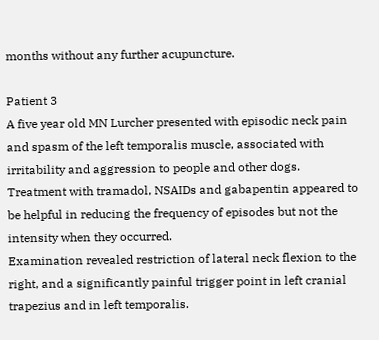months without any further acupuncture.

Patient 3
A five year old MN Lurcher presented with episodic neck pain and spasm of the left temporalis muscle, associated with irritability and aggression to people and other dogs. Treatment with tramadol, NSAIDs and gabapentin appeared to be helpful in reducing the frequency of episodes but not the intensity when they occurred.
Examination revealed restriction of lateral neck flexion to the right, and a significantly painful trigger point in left cranial trapezius and in left temporalis.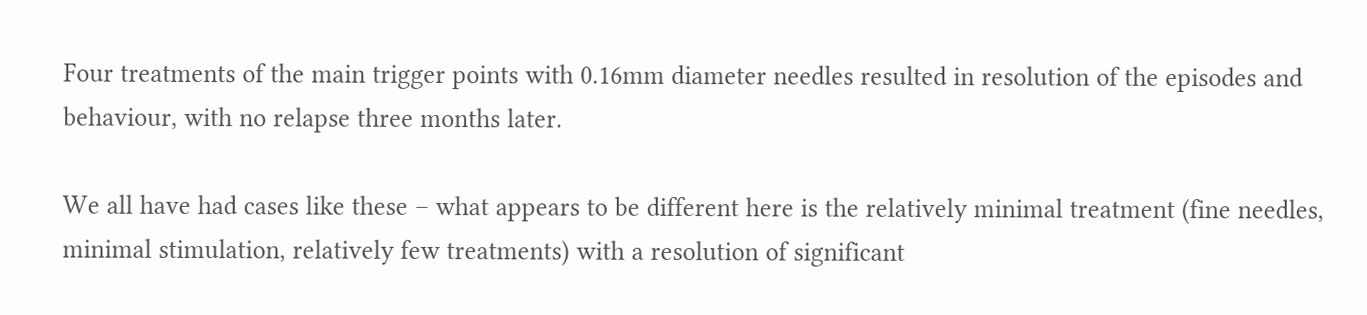Four treatments of the main trigger points with 0.16mm diameter needles resulted in resolution of the episodes and behaviour, with no relapse three months later.

We all have had cases like these – what appears to be different here is the relatively minimal treatment (fine needles, minimal stimulation, relatively few treatments) with a resolution of significant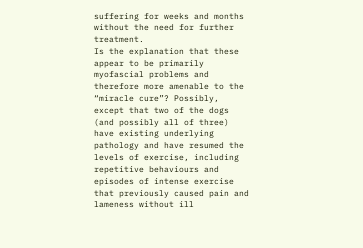suffering for weeks and months without the need for further treatment.
Is the explanation that these appear to be primarily myofascial problems and therefore more amenable to the “miracle cure”? Possibly, except that two of the dogs (and possibly all of three) have existing underlying pathology and have resumed the levels of exercise, including repetitive behaviours and episodes of intense exercise that previously caused pain and lameness without ill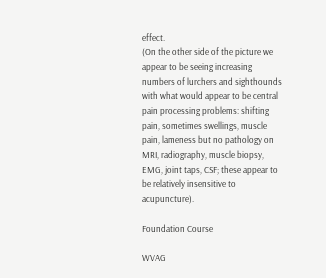effect.
(On the other side of the picture we appear to be seeing increasing numbers of lurchers and sighthounds with what would appear to be central pain processing problems: shifting pain, sometimes swellings, muscle pain, lameness but no pathology on MRI, radiography, muscle biopsy, EMG, joint taps, CSF; these appear to be relatively insensitive to acupuncture).

Foundation Course

WVAG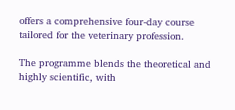offers a comprehensive four-day course tailored for the veterinary profession.

The programme blends the theoretical and highly scientific, with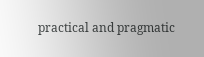practical and pragmatic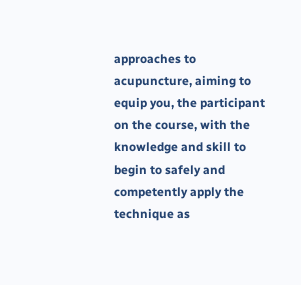approaches to acupuncture, aiming to equip you, the participant on the course, with the knowledge and skill to begin to safely and competently apply the technique as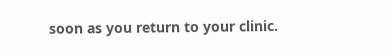soon as you return to your clinic.